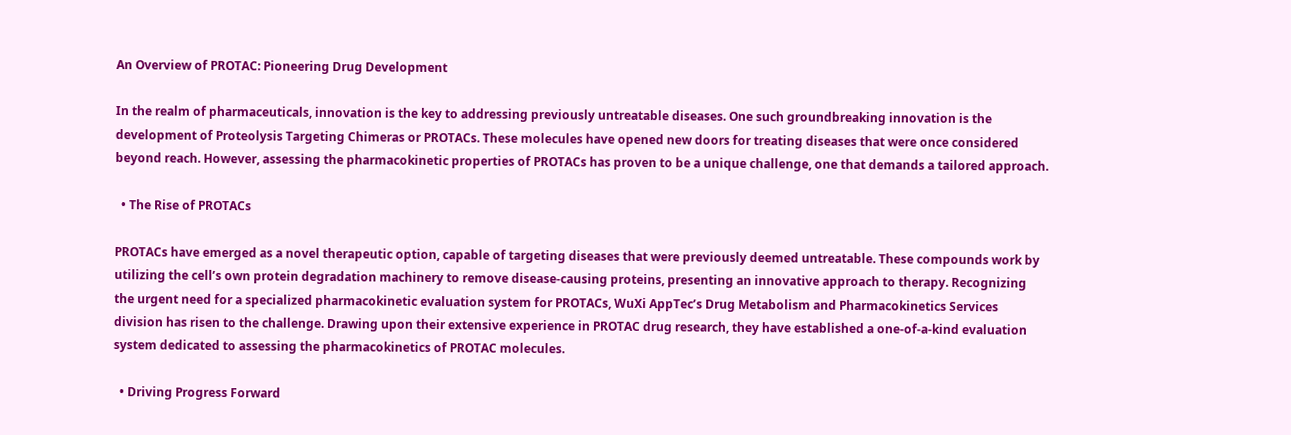An Overview of PROTAC: Pioneering Drug Development

In the realm of pharmaceuticals, innovation is the key to addressing previously untreatable diseases. One such groundbreaking innovation is the development of Proteolysis Targeting Chimeras or PROTACs. These molecules have opened new doors for treating diseases that were once considered beyond reach. However, assessing the pharmacokinetic properties of PROTACs has proven to be a unique challenge, one that demands a tailored approach.

  • The Rise of PROTACs

PROTACs have emerged as a novel therapeutic option, capable of targeting diseases that were previously deemed untreatable. These compounds work by utilizing the cell’s own protein degradation machinery to remove disease-causing proteins, presenting an innovative approach to therapy. Recognizing the urgent need for a specialized pharmacokinetic evaluation system for PROTACs, WuXi AppTec’s Drug Metabolism and Pharmacokinetics Services division has risen to the challenge. Drawing upon their extensive experience in PROTAC drug research, they have established a one-of-a-kind evaluation system dedicated to assessing the pharmacokinetics of PROTAC molecules.

  • Driving Progress Forward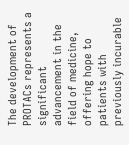The development of PROTACs represents a significant advancement in the field of medicine, offering hope to patients with previously incurable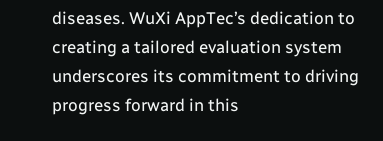diseases. WuXi AppTec’s dedication to creating a tailored evaluation system underscores its commitment to driving progress forward in this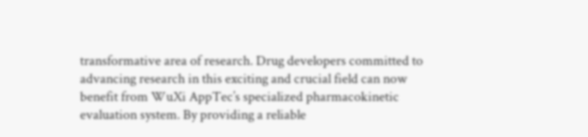transformative area of research. Drug developers committed to advancing research in this exciting and crucial field can now benefit from WuXi AppTec’s specialized pharmacokinetic evaluation system. By providing a reliable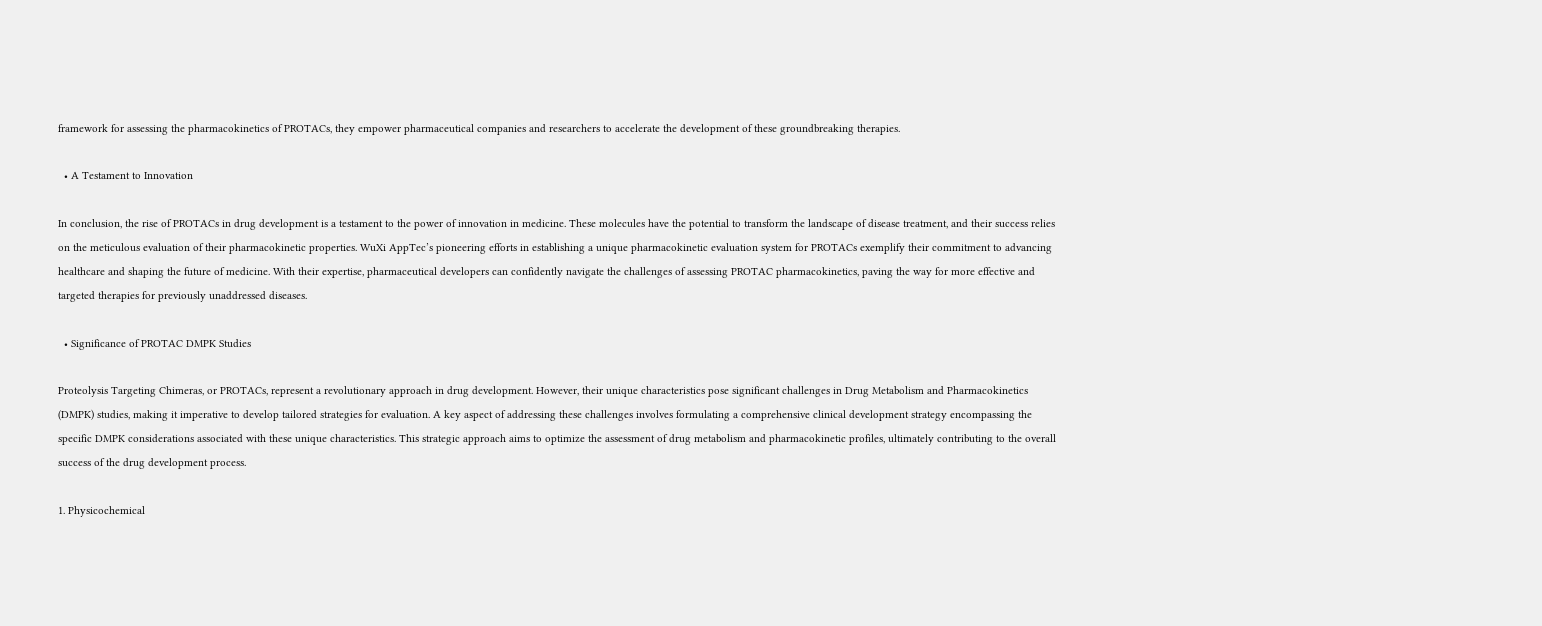framework for assessing the pharmacokinetics of PROTACs, they empower pharmaceutical companies and researchers to accelerate the development of these groundbreaking therapies.

  • A Testament to Innovation

In conclusion, the rise of PROTACs in drug development is a testament to the power of innovation in medicine. These molecules have the potential to transform the landscape of disease treatment, and their success relies on the meticulous evaluation of their pharmacokinetic properties. WuXi AppTec’s pioneering efforts in establishing a unique pharmacokinetic evaluation system for PROTACs exemplify their commitment to advancing healthcare and shaping the future of medicine. With their expertise, pharmaceutical developers can confidently navigate the challenges of assessing PROTAC pharmacokinetics, paving the way for more effective and targeted therapies for previously unaddressed diseases.

  • Significance of PROTAC DMPK Studies

Proteolysis Targeting Chimeras, or PROTACs, represent a revolutionary approach in drug development. However, their unique characteristics pose significant challenges in Drug Metabolism and Pharmacokinetics (DMPK) studies, making it imperative to develop tailored strategies for evaluation. A key aspect of addressing these challenges involves formulating a comprehensive clinical development strategy encompassing the specific DMPK considerations associated with these unique characteristics. This strategic approach aims to optimize the assessment of drug metabolism and pharmacokinetic profiles, ultimately contributing to the overall success of the drug development process.

1. Physicochemical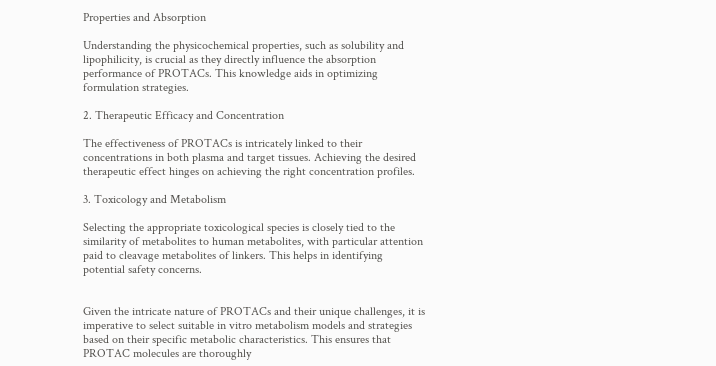Properties and Absorption

Understanding the physicochemical properties, such as solubility and lipophilicity, is crucial as they directly influence the absorption performance of PROTACs. This knowledge aids in optimizing formulation strategies.

2. Therapeutic Efficacy and Concentration

The effectiveness of PROTACs is intricately linked to their concentrations in both plasma and target tissues. Achieving the desired therapeutic effect hinges on achieving the right concentration profiles.

3. Toxicology and Metabolism

Selecting the appropriate toxicological species is closely tied to the similarity of metabolites to human metabolites, with particular attention paid to cleavage metabolites of linkers. This helps in identifying potential safety concerns.


Given the intricate nature of PROTACs and their unique challenges, it is imperative to select suitable in vitro metabolism models and strategies based on their specific metabolic characteristics. This ensures that PROTAC molecules are thoroughly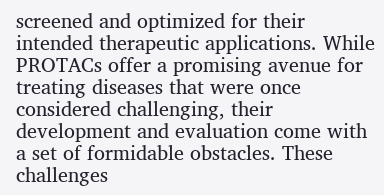screened and optimized for their intended therapeutic applications. While PROTACs offer a promising avenue for treating diseases that were once considered challenging, their development and evaluation come with a set of formidable obstacles. These challenges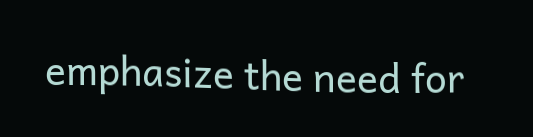emphasize the need for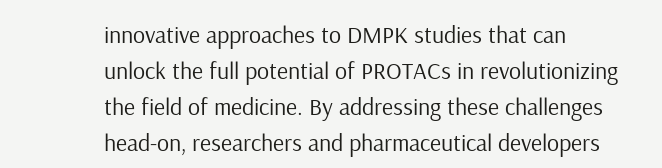innovative approaches to DMPK studies that can unlock the full potential of PROTACs in revolutionizing the field of medicine. By addressing these challenges head-on, researchers and pharmaceutical developers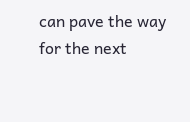can pave the way for the next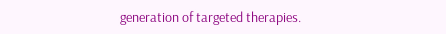generation of targeted therapies.